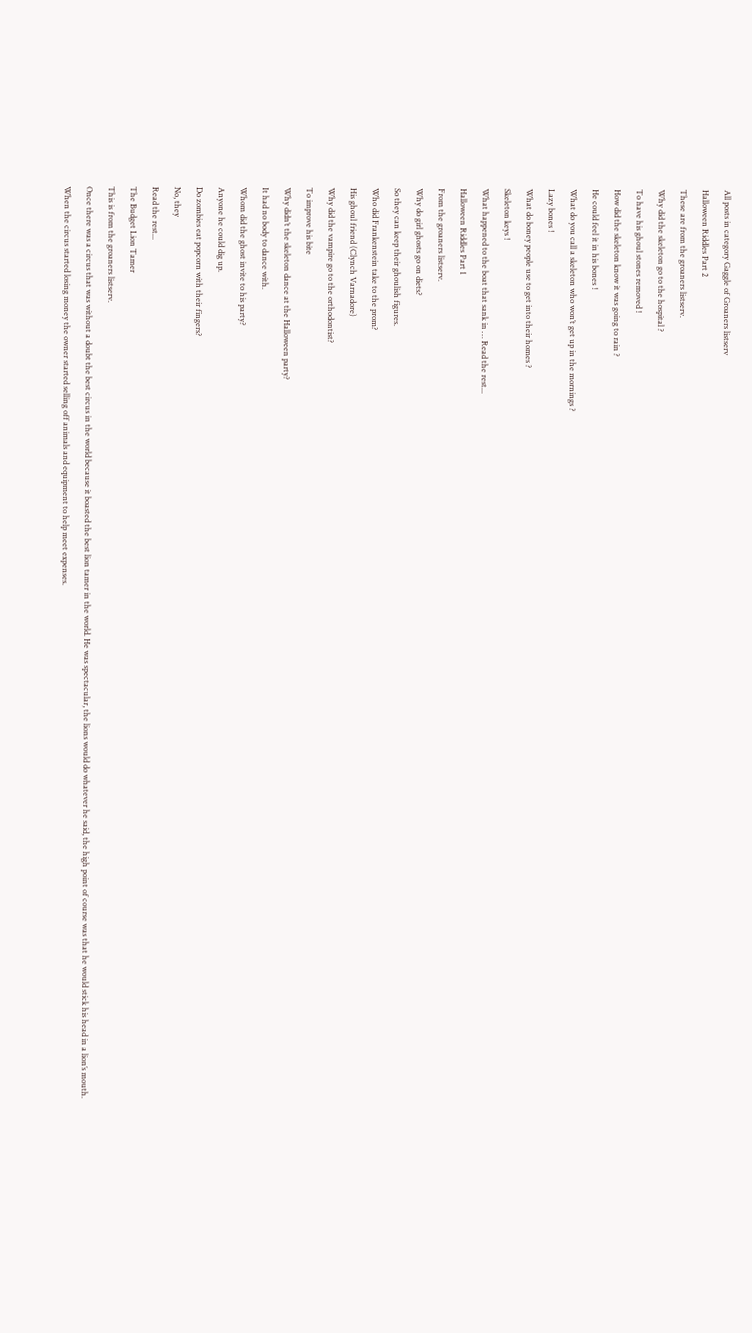All posts in category Gaggle of Groaners listserv

Halloween Riddles Part 2

These are from the groaners listserv.

Why did the skeleton go to the hospital ?

To have his ghoul stones removed !

How did the skeleton know it was going to rain ?

He could feel it in his bones !

What do you call a skeleton who won’t get up in the mornings ?

Lazy bones !

What do boney people use to get into their homes ?

Skeleton keys !

What happened to the boat that sank in … Read the rest...

Halloween Riddles Part 1

From the groaners listserv.

Why do girl ghosts go on diets?

So they can keep their ghoulish figures.

Who did Frankenstein take to the prom?

His ghoul friend (Clynch Varnadore)

Why did the vampire go to the orthodontist?

To improve his bite

Why didn’t the skeleton dance at the Halloween party?

It had no body to dance with.

Whom did the ghost invite to his party?

Anyone he could dig up.

Do zombies eat popcorn with their fingers?

No, they

Read the rest...

The Budget Lion Tamer

This is from the groaners listserv.

Once there was a circus that was without a doubt the best circus in the world because it boasted the best lion tamer in the world. He was spectacular, the lions would do whatever he said, the high point of course was that he would stick his head in a lion’s mouth.

When the circus started losing money the owner started selling off animals and equipment to help meet expenses.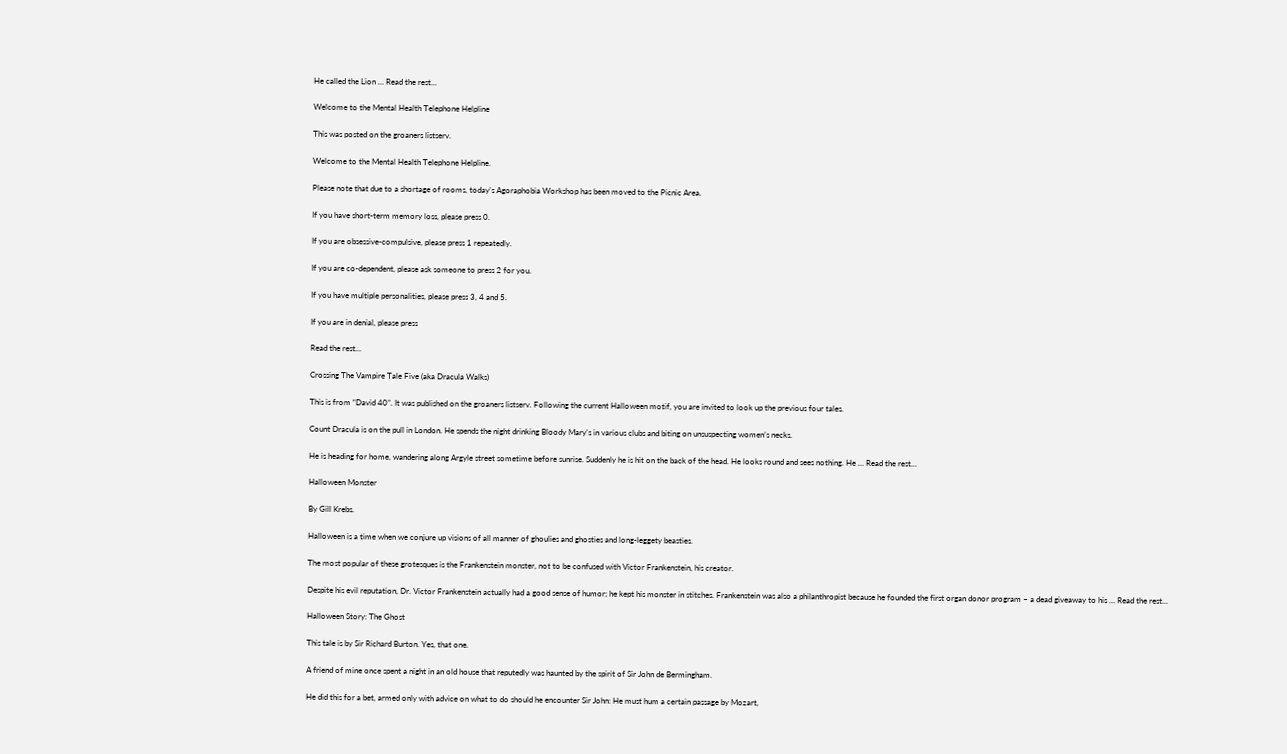He called the Lion … Read the rest...

Welcome to the Mental Health Telephone Helpline

This was posted on the groaners listserv.

Welcome to the Mental Health Telephone Helpline.

Please note that due to a shortage of rooms, today’s Agoraphobia Workshop has been moved to the Picnic Area.

If you have short-term memory loss, please press 0.

If you are obsessive-compulsive, please press 1 repeatedly.

If you are co-dependent, please ask someone to press 2 for you.

If you have multiple personalities, please press 3, 4 and 5.

If you are in denial, please press

Read the rest...

Crossing The Vampire Tale Five (aka Dracula Walks)

This is from “David 40”. It was published on the groaners listserv. Following the current Halloween motif, you are invited to look up the previous four tales.

Count Dracula is on the pull in London. He spends the night drinking Bloody Mary’s in various clubs and biting on unsuspecting women’s necks.

He is heading for home, wandering along Argyle street sometime before sunrise. Suddenly he is hit on the back of the head. He looks round and sees nothing. He … Read the rest...

Halloween Monster

By Gill Krebs.

Halloween is a time when we conjure up visions of all manner of ghoulies and ghosties and long-leggety beasties.

The most popular of these grotesques is the Frankenstein monster, not to be confused with Victor Frankenstein, his creator.

Despite his evil reputation, Dr. Victor Frankenstein actually had a good sense of humor; he kept his monster in stitches. Frankenstein was also a philanthropist because he founded the first organ donor program – a dead giveaway to his … Read the rest...

Halloween Story: The Ghost

This tale is by Sir Richard Burton. Yes, that one.

A friend of mine once spent a night in an old house that reputedly was haunted by the spirit of Sir John de Bermingham.

He did this for a bet, armed only with advice on what to do should he encounter Sir John: He must hum a certain passage by Mozart,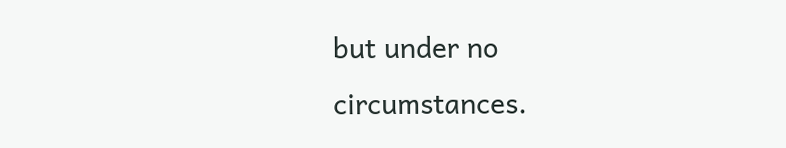but under no circumstances.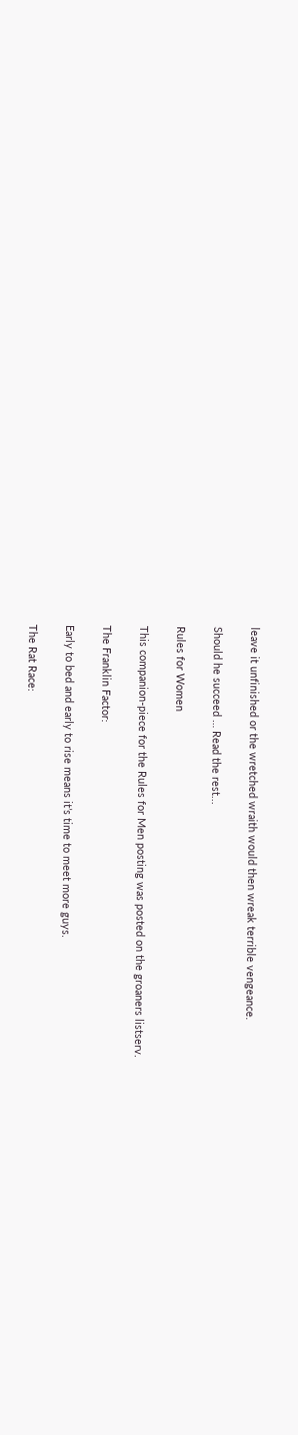leave it unfinished or the wretched wraith would then wreak terrible vengeance.

Should he succeed … Read the rest...

Rules for Women

This companion-piece for the Rules for Men posting was posted on the groaners listserv.

The Franklin Factor:

Early to bed and early to rise means it’s time to meet more guys.

The Rat Race: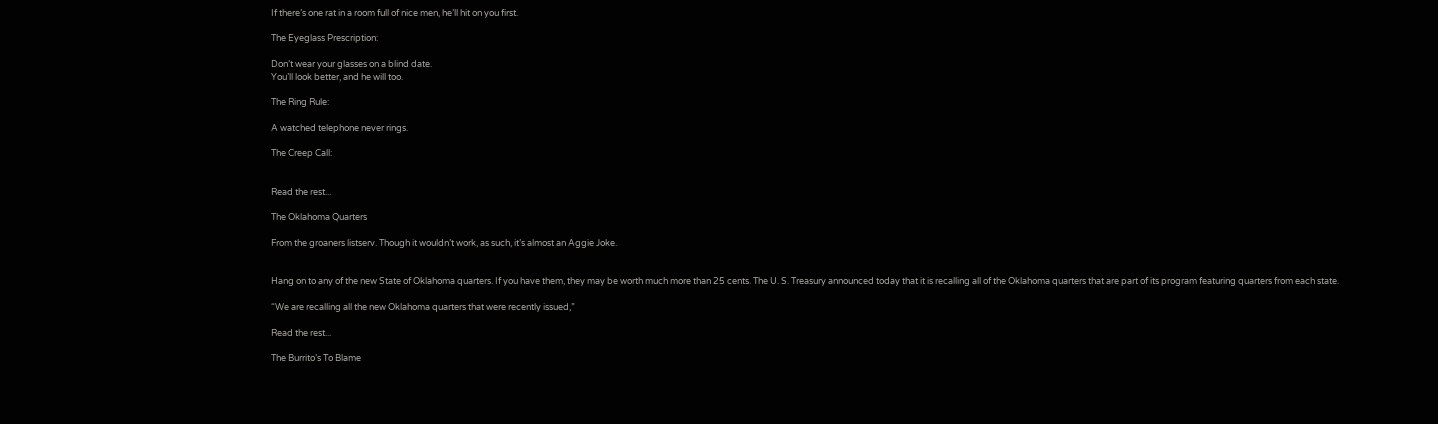If there’s one rat in a room full of nice men, he’ll hit on you first.

The Eyeglass Prescription:

Don’t wear your glasses on a blind date.
You’ll look better, and he will too.

The Ring Rule:

A watched telephone never rings.

The Creep Call:


Read the rest...

The Oklahoma Quarters

From the groaners listserv. Though it wouldn’t work, as such, it’s almost an Aggie Joke.


Hang on to any of the new State of Oklahoma quarters. If you have them, they may be worth much more than 25 cents. The U. S. Treasury announced today that it is recalling all of the Oklahoma quarters that are part of its program featuring quarters from each state.

“We are recalling all the new Oklahoma quarters that were recently issued,”

Read the rest...

The Burrito’s To Blame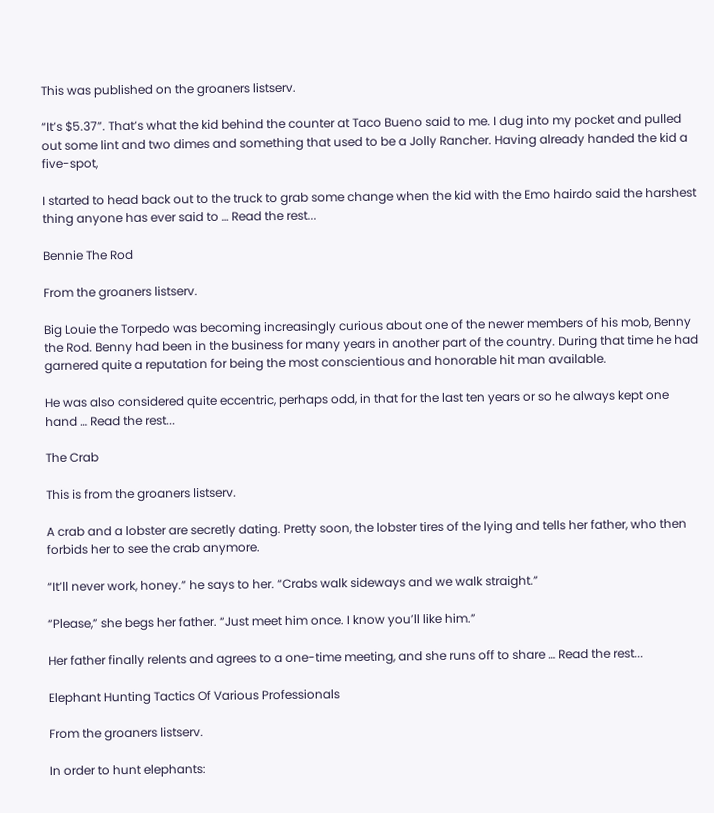This was published on the groaners listserv.

“It’s $5.37”. That’s what the kid behind the counter at Taco Bueno said to me. I dug into my pocket and pulled out some lint and two dimes and something that used to be a Jolly Rancher. Having already handed the kid a five-spot,

I started to head back out to the truck to grab some change when the kid with the Emo hairdo said the harshest thing anyone has ever said to … Read the rest...

Bennie The Rod

From the groaners listserv.

Big Louie the Torpedo was becoming increasingly curious about one of the newer members of his mob, Benny the Rod. Benny had been in the business for many years in another part of the country. During that time he had garnered quite a reputation for being the most conscientious and honorable hit man available.

He was also considered quite eccentric, perhaps odd, in that for the last ten years or so he always kept one hand … Read the rest...

The Crab

This is from the groaners listserv.

A crab and a lobster are secretly dating. Pretty soon, the lobster tires of the lying and tells her father, who then forbids her to see the crab anymore.

“It’ll never work, honey.” he says to her. “Crabs walk sideways and we walk straight.”

“Please,” she begs her father. “Just meet him once. I know you’ll like him.”

Her father finally relents and agrees to a one-time meeting, and she runs off to share … Read the rest...

Elephant Hunting Tactics Of Various Professionals

From the groaners listserv.

In order to hunt elephants: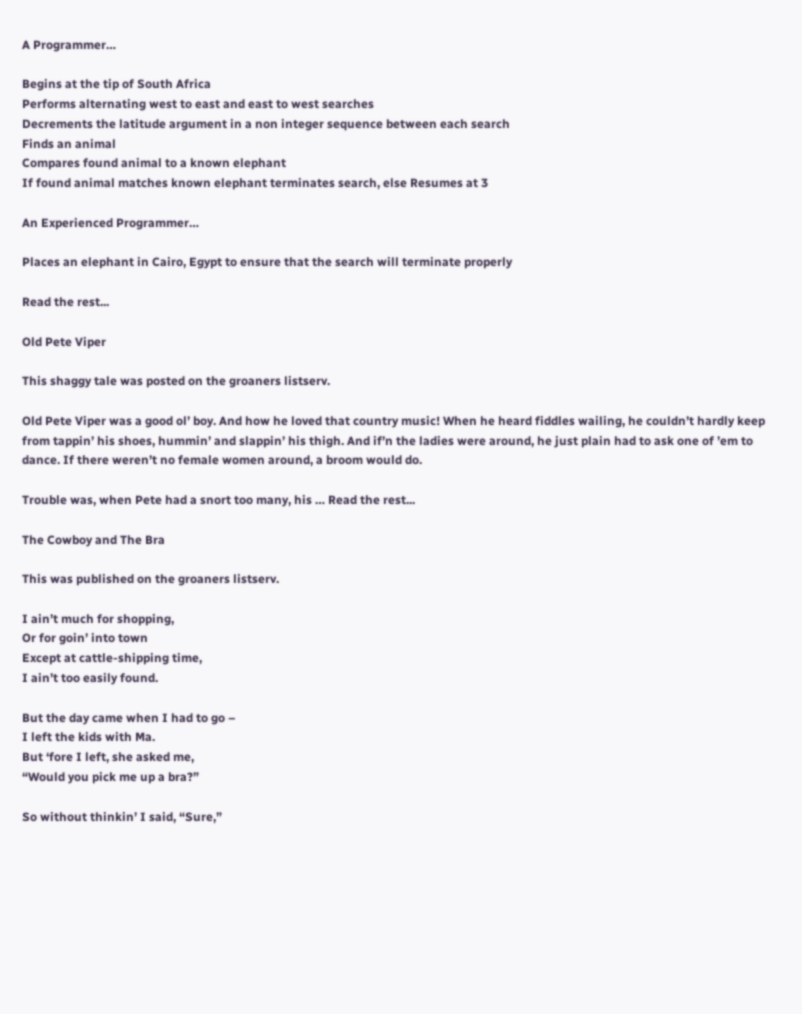A Programmer…

Begins at the tip of South Africa
Performs alternating west to east and east to west searches
Decrements the latitude argument in a non integer sequence between each search
Finds an animal
Compares found animal to a known elephant
If found animal matches known elephant terminates search, else Resumes at 3

An Experienced Programmer…

Places an elephant in Cairo, Egypt to ensure that the search will terminate properly

Read the rest...

Old Pete Viper

This shaggy tale was posted on the groaners listserv.

Old Pete Viper was a good ol’ boy. And how he loved that country music! When he heard fiddles wailing, he couldn’t hardly keep from tappin’ his shoes, hummin’ and slappin’ his thigh. And if’n the ladies were around, he just plain had to ask one of ’em to dance. If there weren’t no female women around, a broom would do.

Trouble was, when Pete had a snort too many, his … Read the rest...

The Cowboy and The Bra

This was published on the groaners listserv.

I ain’t much for shopping,
Or for goin’ into town
Except at cattle-shipping time,
I ain’t too easily found.

But the day came when I had to go –
I left the kids with Ma.
But ‘fore I left, she asked me,
“Would you pick me up a bra?”

So without thinkin’ I said, “Sure,”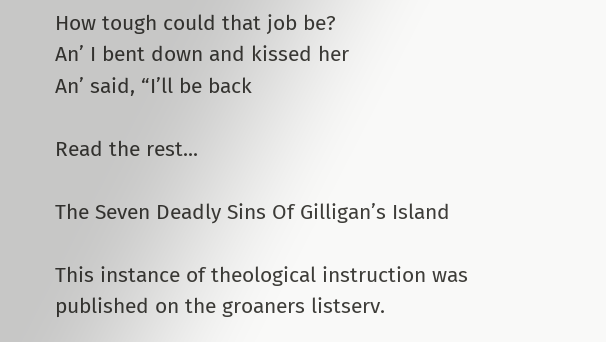How tough could that job be?
An’ I bent down and kissed her
An’ said, “I’ll be back

Read the rest...

The Seven Deadly Sins Of Gilligan’s Island

This instance of theological instruction was published on the groaners listserv.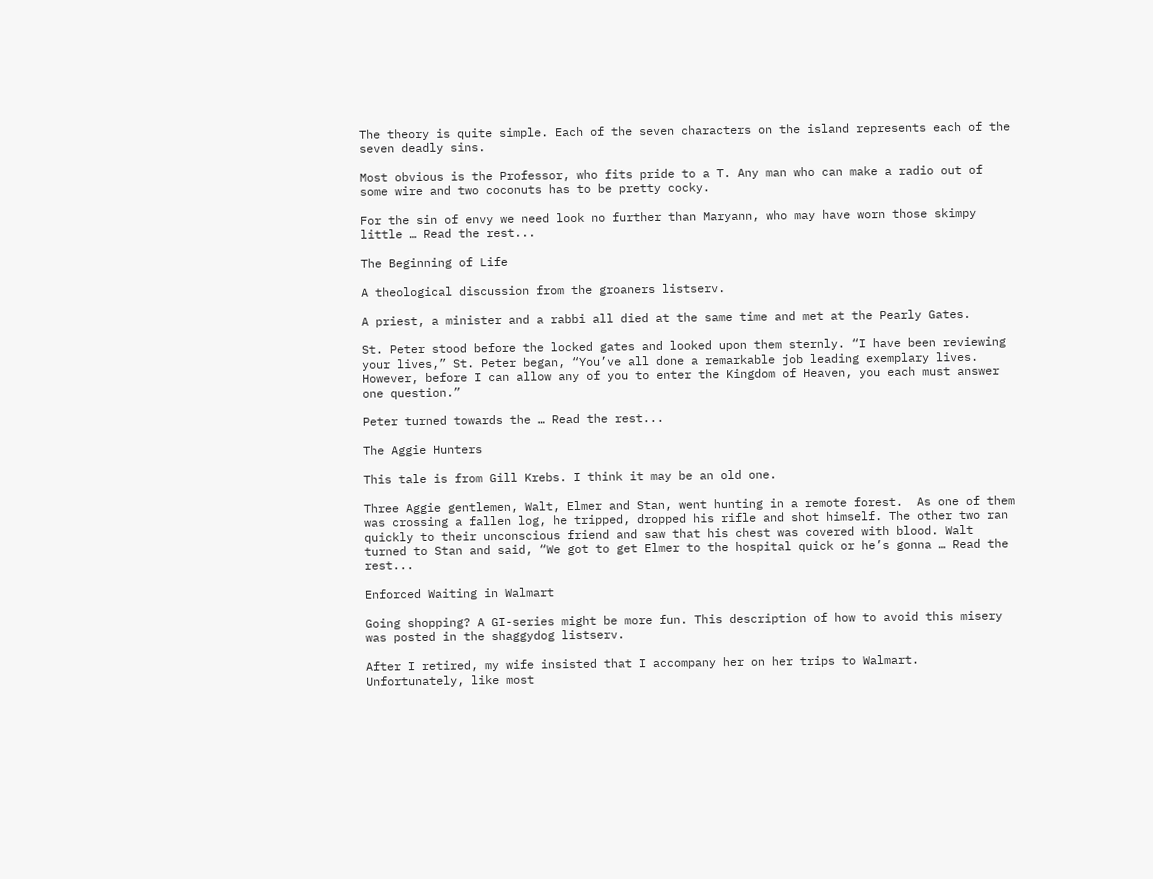The theory is quite simple. Each of the seven characters on the island represents each of the seven deadly sins.

Most obvious is the Professor, who fits pride to a T. Any man who can make a radio out of some wire and two coconuts has to be pretty cocky.

For the sin of envy we need look no further than Maryann, who may have worn those skimpy little … Read the rest...

The Beginning of Life

A theological discussion from the groaners listserv.

A priest, a minister and a rabbi all died at the same time and met at the Pearly Gates.

St. Peter stood before the locked gates and looked upon them sternly. “I have been reviewing your lives,” St. Peter began, “You’ve all done a remarkable job leading exemplary lives. However, before I can allow any of you to enter the Kingdom of Heaven, you each must answer one question.”

Peter turned towards the … Read the rest...

The Aggie Hunters

This tale is from Gill Krebs. I think it may be an old one.

Three Aggie gentlemen, Walt, Elmer and Stan, went hunting in a remote forest.  As one of them was crossing a fallen log, he tripped, dropped his rifle and shot himself. The other two ran quickly to their unconscious friend and saw that his chest was covered with blood. Walt turned to Stan and said, “We got to get Elmer to the hospital quick or he’s gonna … Read the rest...

Enforced Waiting in Walmart

Going shopping? A GI-series might be more fun. This description of how to avoid this misery was posted in the shaggydog listserv.

After I retired, my wife insisted that I accompany her on her trips to Walmart. Unfortunately, like most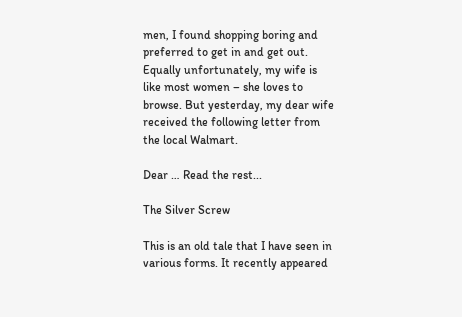men, I found shopping boring and preferred to get in and get out. Equally unfortunately, my wife is like most women – she loves to browse. But yesterday, my dear wife received the following letter from the local Walmart.

Dear … Read the rest...

The Silver Screw

This is an old tale that I have seen in various forms. It recently appeared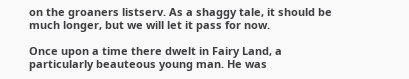on the groaners listserv. As a shaggy tale, it should be much longer, but we will let it pass for now.

Once upon a time there dwelt in Fairy Land, a particularly beauteous young man. He was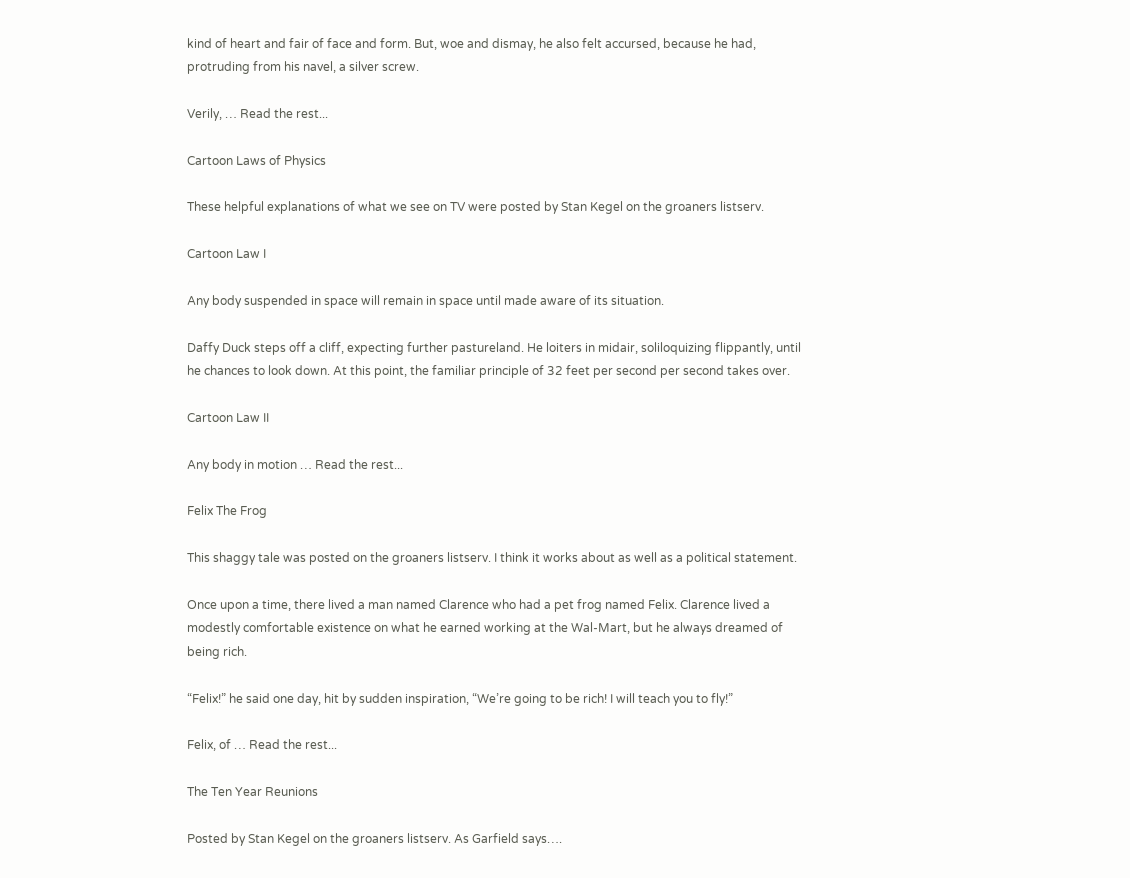kind of heart and fair of face and form. But, woe and dismay, he also felt accursed, because he had, protruding from his navel, a silver screw.

Verily, … Read the rest...

Cartoon Laws of Physics

These helpful explanations of what we see on TV were posted by Stan Kegel on the groaners listserv.

Cartoon Law I

Any body suspended in space will remain in space until made aware of its situation.

Daffy Duck steps off a cliff, expecting further pastureland. He loiters in midair, soliloquizing flippantly, until he chances to look down. At this point, the familiar principle of 32 feet per second per second takes over.

Cartoon Law II

Any body in motion … Read the rest...

Felix The Frog

This shaggy tale was posted on the groaners listserv. I think it works about as well as a political statement.

Once upon a time, there lived a man named Clarence who had a pet frog named Felix. Clarence lived a modestly comfortable existence on what he earned working at the Wal-Mart, but he always dreamed of being rich.

“Felix!” he said one day, hit by sudden inspiration, “We’re going to be rich! I will teach you to fly!”

Felix, of … Read the rest...

The Ten Year Reunions

Posted by Stan Kegel on the groaners listserv. As Garfield says….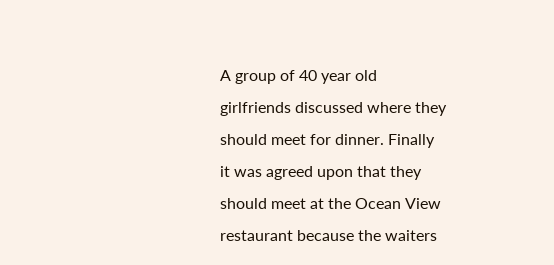A group of 40 year old girlfriends discussed where they should meet for dinner. Finally it was agreed upon that they should meet at the Ocean View restaurant because the waiters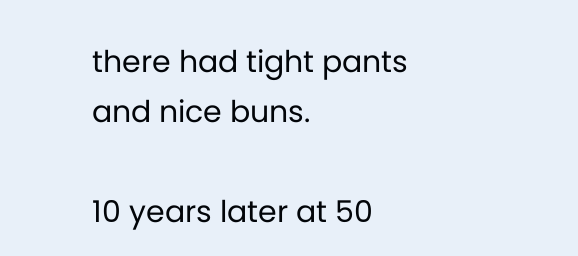there had tight pants and nice buns.

10 years later at 50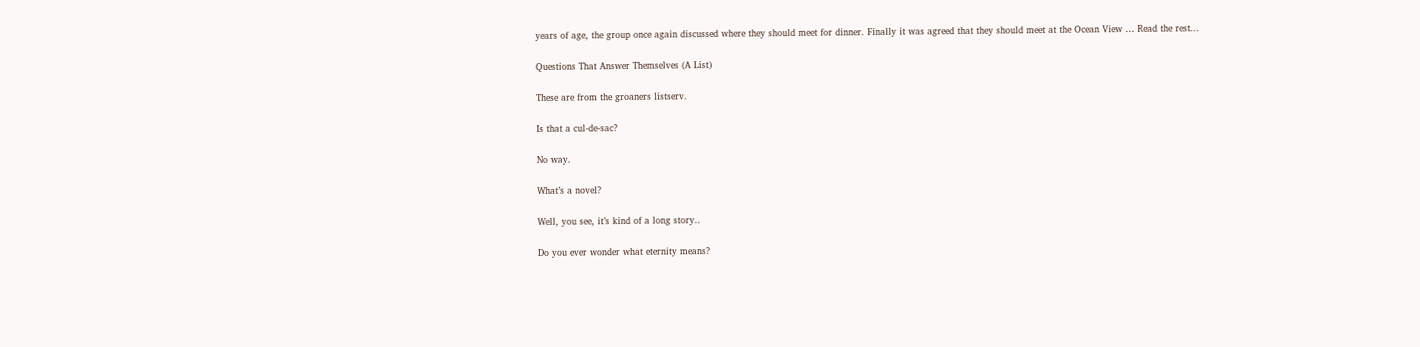years of age, the group once again discussed where they should meet for dinner. Finally it was agreed that they should meet at the Ocean View … Read the rest...

Questions That Answer Themselves (A List)

These are from the groaners listserv.

Is that a cul-de-sac?

No way.

What’s a novel?

Well, you see, it’s kind of a long story..

Do you ever wonder what eternity means?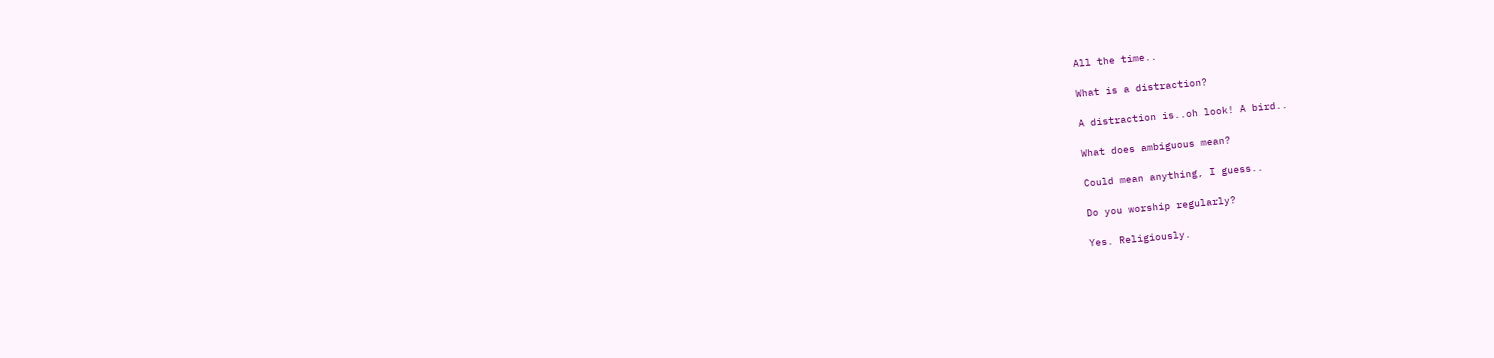All the time..

What is a distraction?

A distraction is..oh look! A bird..

What does ambiguous mean?

Could mean anything, I guess..

Do you worship regularly?

Yes. Religiously.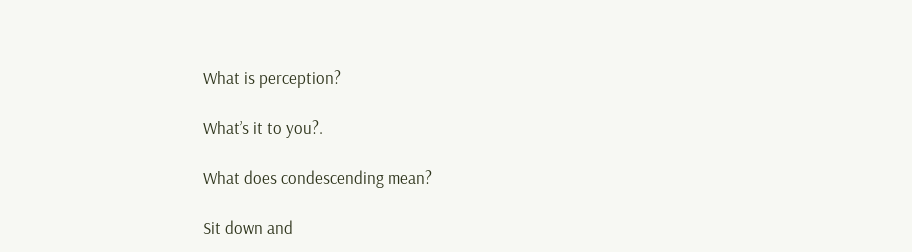What is perception?

What’s it to you?.

What does condescending mean?

Sit down and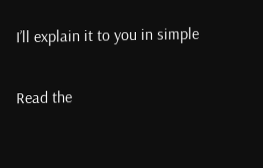I’ll explain it to you in simple

Read the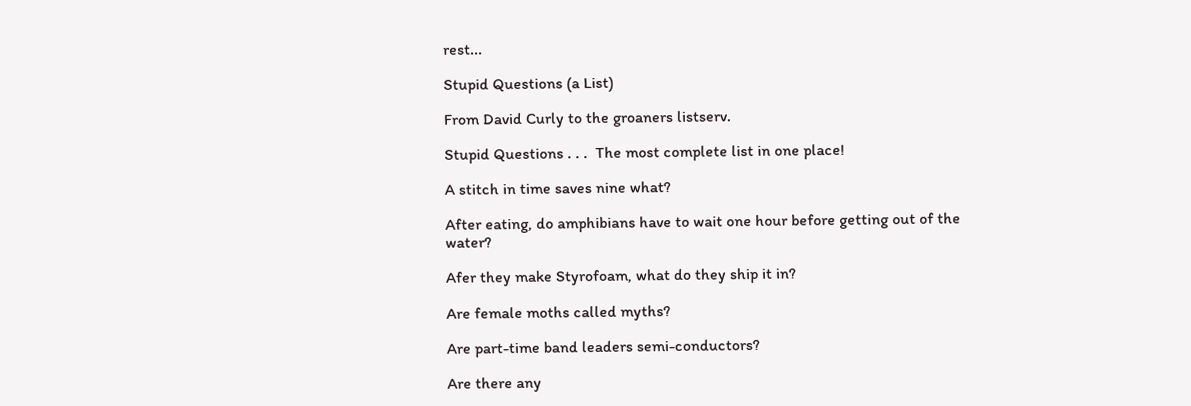rest...

Stupid Questions (a List)

From David Curly to the groaners listserv.

Stupid Questions . . .  The most complete list in one place!

A stitch in time saves nine what?

After eating, do amphibians have to wait one hour before getting out of the water?

Afer they make Styrofoam, what do they ship it in?

Are female moths called myths?

Are part-time band leaders semi-conductors?

Are there any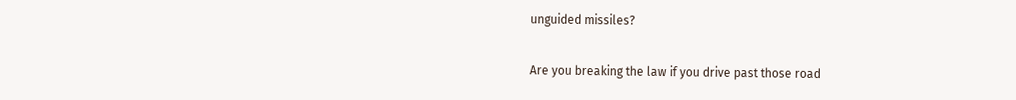unguided missiles?

Are you breaking the law if you drive past those road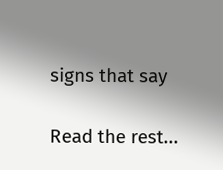signs that say

Read the rest...